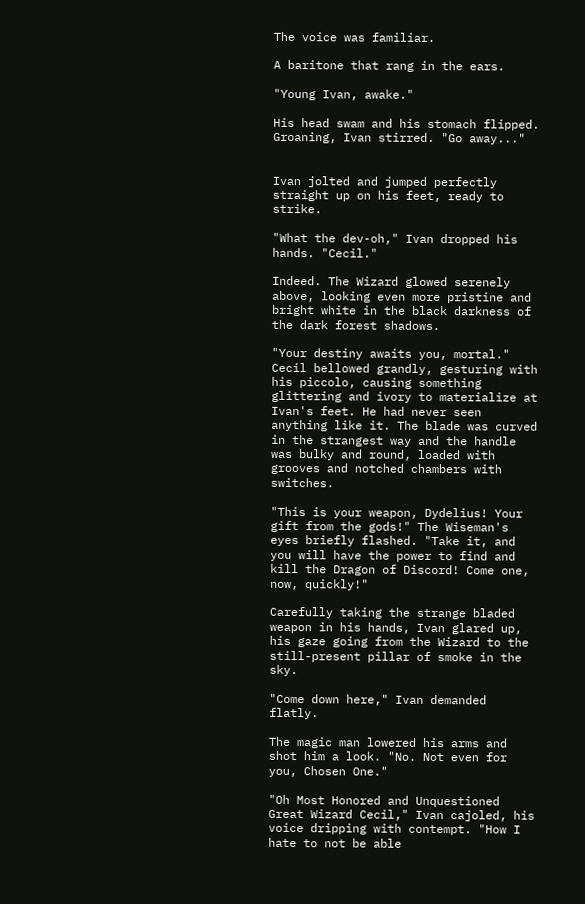The voice was familiar.

A baritone that rang in the ears.

"Young Ivan, awake."

His head swam and his stomach flipped. Groaning, Ivan stirred. "Go away..."


Ivan jolted and jumped perfectly straight up on his feet, ready to strike.

"What the dev-oh," Ivan dropped his hands. "Cecil."

Indeed. The Wizard glowed serenely above, looking even more pristine and bright white in the black darkness of the dark forest shadows.

"Your destiny awaits you, mortal." Cecil bellowed grandly, gesturing with his piccolo, causing something glittering and ivory to materialize at Ivan's feet. He had never seen anything like it. The blade was curved in the strangest way and the handle was bulky and round, loaded with grooves and notched chambers with switches.

"This is your weapon, Dydelius! Your gift from the gods!" The Wiseman's eyes briefly flashed. "Take it, and you will have the power to find and kill the Dragon of Discord! Come one, now, quickly!"

Carefully taking the strange bladed weapon in his hands, Ivan glared up, his gaze going from the Wizard to the still-present pillar of smoke in the sky.

"Come down here," Ivan demanded flatly.

The magic man lowered his arms and shot him a look. "No. Not even for you, Chosen One."

"Oh Most Honored and Unquestioned Great Wizard Cecil," Ivan cajoled, his voice dripping with contempt. "How I hate to not be able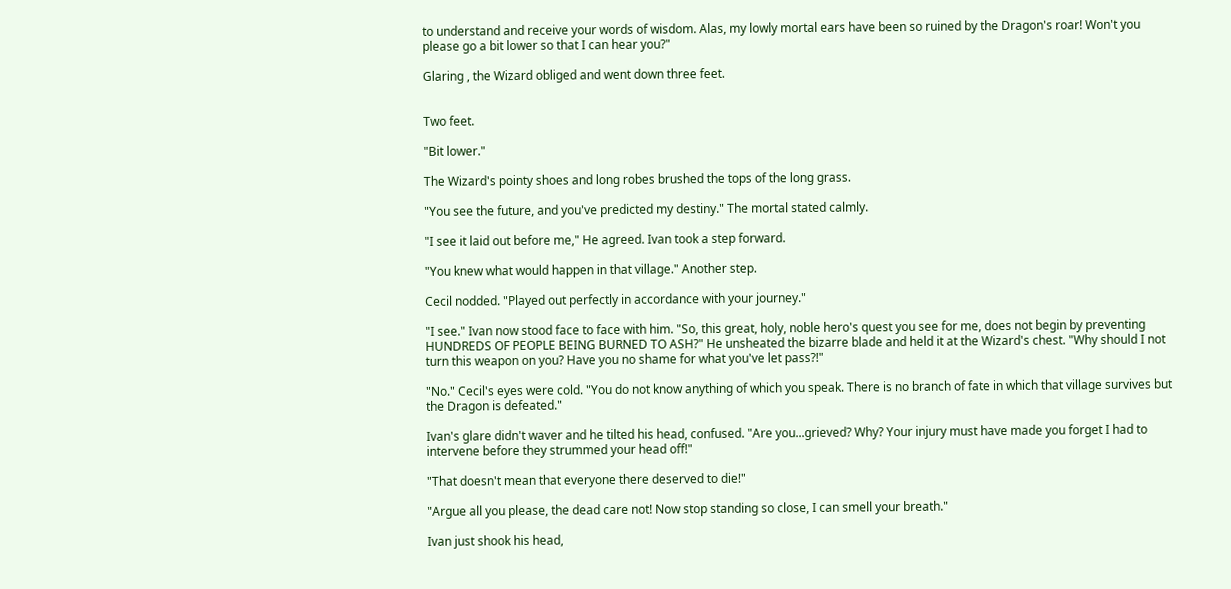to understand and receive your words of wisdom. Alas, my lowly mortal ears have been so ruined by the Dragon's roar! Won't you please go a bit lower so that I can hear you?"

Glaring , the Wizard obliged and went down three feet.


Two feet.

"Bit lower."

The Wizard's pointy shoes and long robes brushed the tops of the long grass.

"You see the future, and you've predicted my destiny." The mortal stated calmly.

"I see it laid out before me," He agreed. Ivan took a step forward.

"You knew what would happen in that village." Another step.

Cecil nodded. "Played out perfectly in accordance with your journey."

"I see." Ivan now stood face to face with him. "So, this great, holy, noble hero's quest you see for me, does not begin by preventing HUNDREDS OF PEOPLE BEING BURNED TO ASH?" He unsheated the bizarre blade and held it at the Wizard's chest. "Why should I not turn this weapon on you? Have you no shame for what you've let pass?!"

"No." Cecil's eyes were cold. "You do not know anything of which you speak. There is no branch of fate in which that village survives but the Dragon is defeated."

Ivan's glare didn't waver and he tilted his head, confused. "Are you...grieved? Why? Your injury must have made you forget I had to intervene before they strummed your head off!"

"That doesn't mean that everyone there deserved to die!"

"Argue all you please, the dead care not! Now stop standing so close, I can smell your breath."

Ivan just shook his head,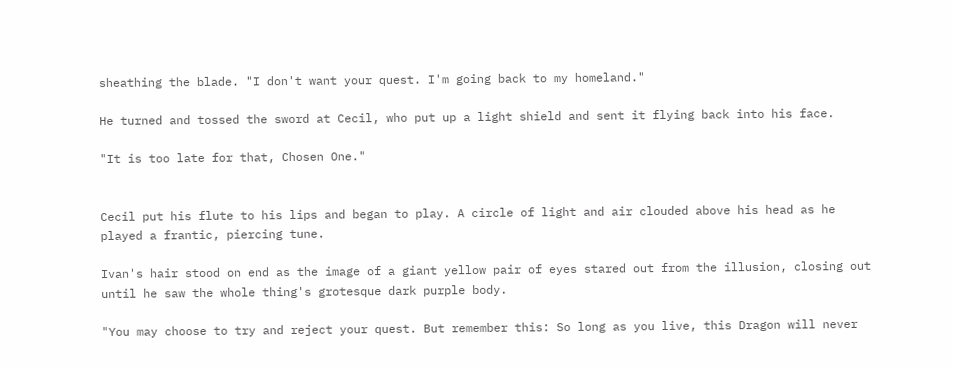sheathing the blade. "I don't want your quest. I'm going back to my homeland."

He turned and tossed the sword at Cecil, who put up a light shield and sent it flying back into his face.

"It is too late for that, Chosen One."


Cecil put his flute to his lips and began to play. A circle of light and air clouded above his head as he played a frantic, piercing tune.

Ivan's hair stood on end as the image of a giant yellow pair of eyes stared out from the illusion, closing out until he saw the whole thing's grotesque dark purple body.

"You may choose to try and reject your quest. But remember this: So long as you live, this Dragon will never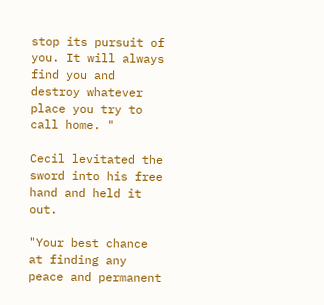stop its pursuit of you. It will always find you and destroy whatever place you try to call home. "

Cecil levitated the sword into his free hand and held it out.

"Your best chance at finding any peace and permanent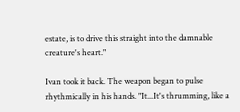estate, is to drive this straight into the damnable creature's heart."

Ivan took it back. The weapon began to pulse rhythmically in his hands. "It...It's thrumming, like a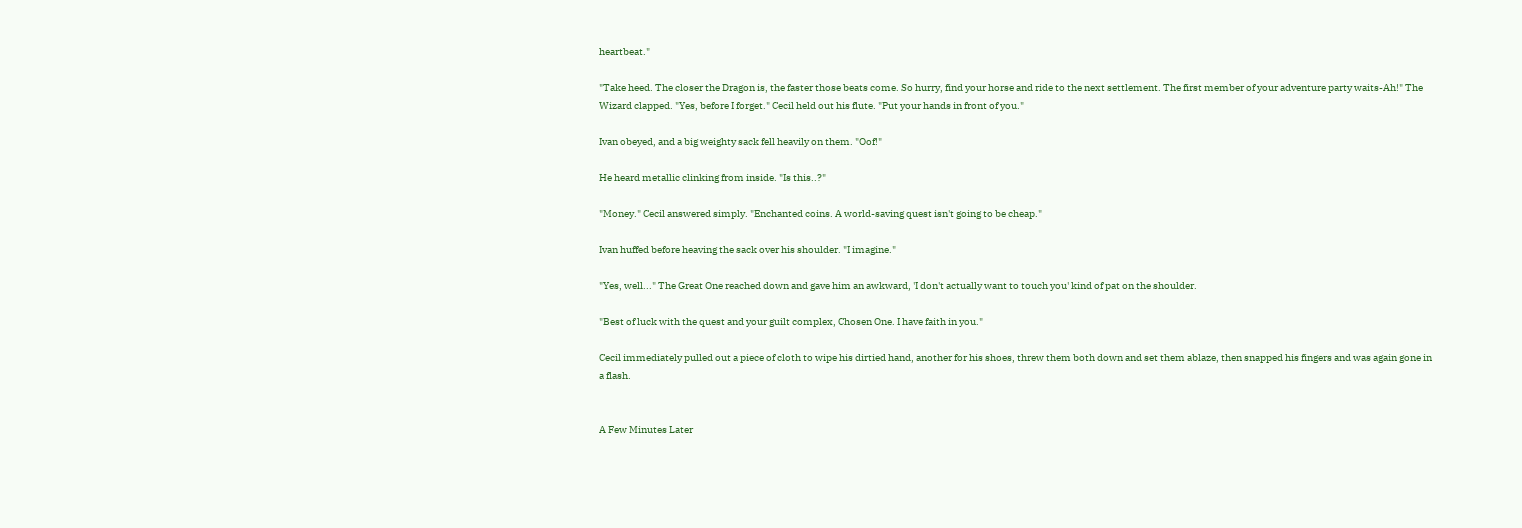heartbeat."

"Take heed. The closer the Dragon is, the faster those beats come. So hurry, find your horse and ride to the next settlement. The first member of your adventure party waits-Ah!" The Wizard clapped. "Yes, before I forget." Cecil held out his flute. "Put your hands in front of you."

Ivan obeyed, and a big weighty sack fell heavily on them. "Oof!"

He heard metallic clinking from inside. "Is this..?"

"Money." Cecil answered simply. "Enchanted coins. A world-saving quest isn't going to be cheap."

Ivan huffed before heaving the sack over his shoulder. "I imagine."

"Yes, well..." The Great One reached down and gave him an awkward, 'I don't actually want to touch you' kind of pat on the shoulder.

"Best of luck with the quest and your guilt complex, Chosen One. I have faith in you."

Cecil immediately pulled out a piece of cloth to wipe his dirtied hand, another for his shoes, threw them both down and set them ablaze, then snapped his fingers and was again gone in a flash.


A Few Minutes Later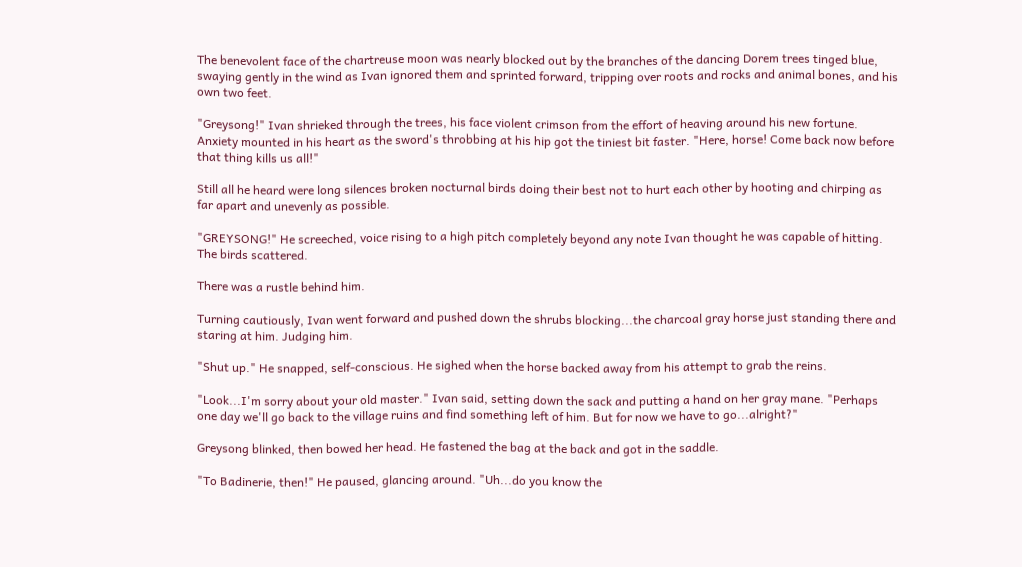The benevolent face of the chartreuse moon was nearly blocked out by the branches of the dancing Dorem trees tinged blue, swaying gently in the wind as Ivan ignored them and sprinted forward, tripping over roots and rocks and animal bones, and his own two feet.

"Greysong!" Ivan shrieked through the trees, his face violent crimson from the effort of heaving around his new fortune. Anxiety mounted in his heart as the sword's throbbing at his hip got the tiniest bit faster. "Here, horse! Come back now before that thing kills us all!"

Still all he heard were long silences broken nocturnal birds doing their best not to hurt each other by hooting and chirping as far apart and unevenly as possible.

"GREYSONG!" He screeched, voice rising to a high pitch completely beyond any note Ivan thought he was capable of hitting. The birds scattered.

There was a rustle behind him.

Turning cautiously, Ivan went forward and pushed down the shrubs blocking...the charcoal gray horse just standing there and staring at him. Judging him.

"Shut up." He snapped, self-conscious. He sighed when the horse backed away from his attempt to grab the reins.

"Look...I'm sorry about your old master." Ivan said, setting down the sack and putting a hand on her gray mane. "Perhaps one day we'll go back to the village ruins and find something left of him. But for now we have to go...alright?"

Greysong blinked, then bowed her head. He fastened the bag at the back and got in the saddle.

"To Badinerie, then!" He paused, glancing around. "Uh...do you know the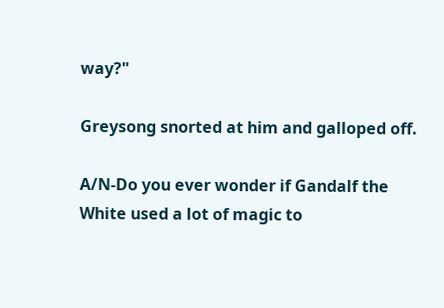way?"

Greysong snorted at him and galloped off.

A/N-Do you ever wonder if Gandalf the White used a lot of magic to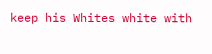keep his Whites white with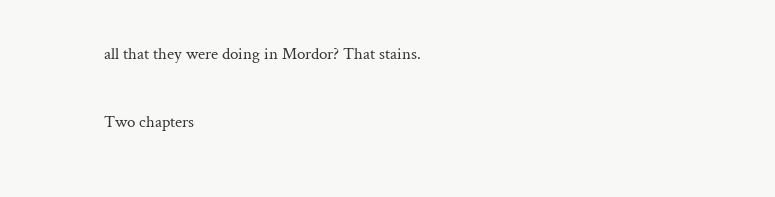all that they were doing in Mordor? That stains.

Two chapters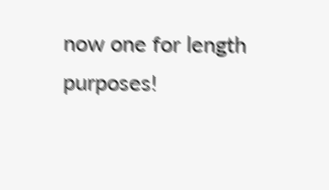now one for length purposes!